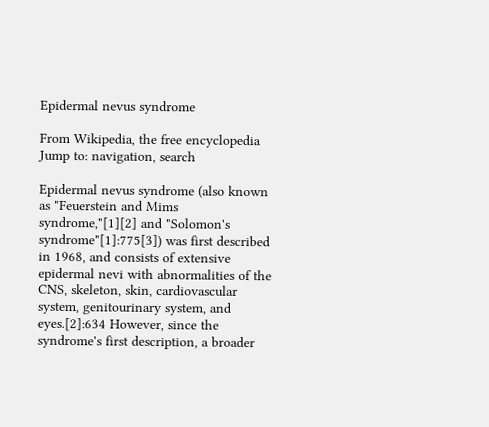Epidermal nevus syndrome

From Wikipedia, the free encyclopedia
Jump to: navigation, search

Epidermal nevus syndrome (also known as "Feuerstein and Mims syndrome,"[1][2] and "Solomon's syndrome"[1]:775[3]) was first described in 1968, and consists of extensive epidermal nevi with abnormalities of the CNS, skeleton, skin, cardiovascular system, genitourinary system, and eyes.[2]:634 However, since the syndrome's first description, a broader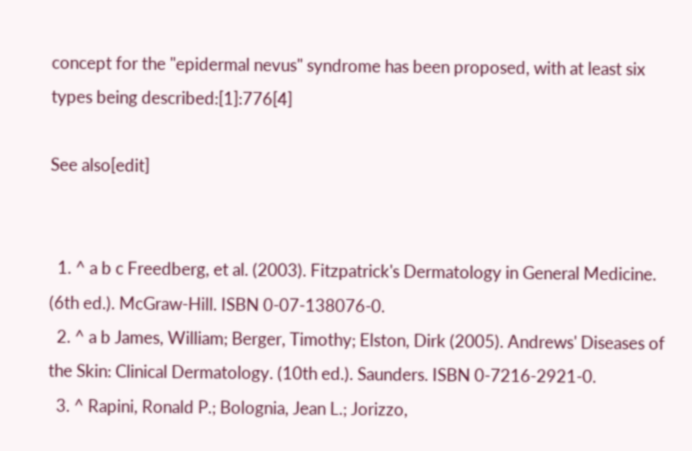concept for the "epidermal nevus" syndrome has been proposed, with at least six types being described:[1]:776[4]

See also[edit]


  1. ^ a b c Freedberg, et al. (2003). Fitzpatrick's Dermatology in General Medicine. (6th ed.). McGraw-Hill. ISBN 0-07-138076-0.
  2. ^ a b James, William; Berger, Timothy; Elston, Dirk (2005). Andrews' Diseases of the Skin: Clinical Dermatology. (10th ed.). Saunders. ISBN 0-7216-2921-0.
  3. ^ Rapini, Ronald P.; Bolognia, Jean L.; Jorizzo,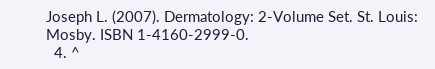Joseph L. (2007). Dermatology: 2-Volume Set. St. Louis: Mosby. ISBN 1-4160-2999-0.
  4. ^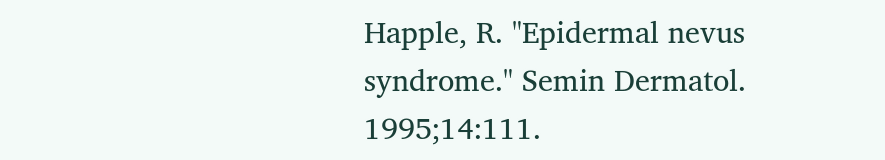Happle, R. "Epidermal nevus syndrome." Semin Dermatol. 1995;14:111.